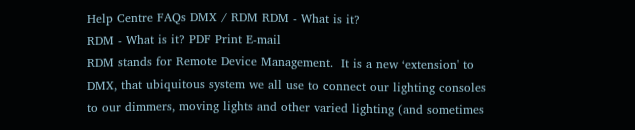Help Centre FAQs DMX / RDM RDM - What is it?
RDM - What is it? PDF Print E-mail
RDM stands for Remote Device Management.  It is a new ‘extension' to DMX, that ubiquitous system we all use to connect our lighting consoles to our dimmers, moving lights and other varied lighting (and sometimes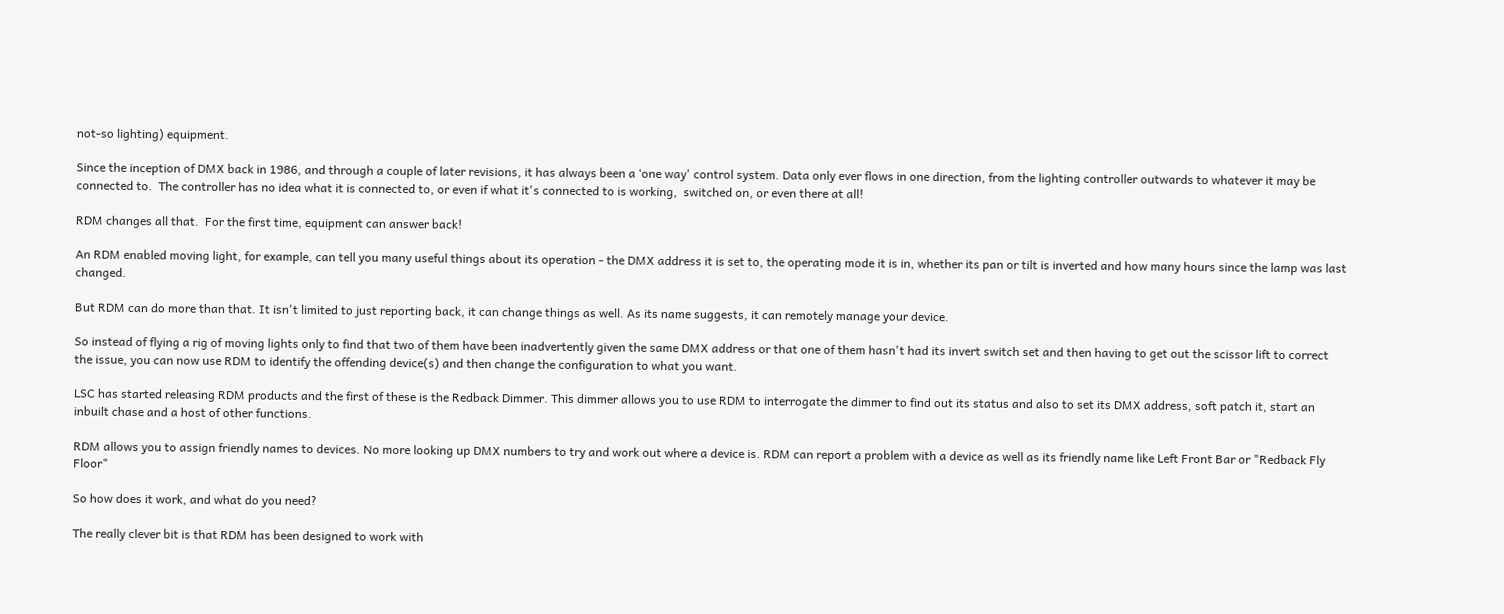not-so lighting) equipment.

Since the inception of DMX back in 1986, and through a couple of later revisions, it has always been a ‘one way' control system. Data only ever flows in one direction, from the lighting controller outwards to whatever it may be connected to.  The controller has no idea what it is connected to, or even if what it's connected to is working,  switched on, or even there at all!

RDM changes all that.  For the first time, equipment can answer back!

An RDM enabled moving light, for example, can tell you many useful things about its operation - the DMX address it is set to, the operating mode it is in, whether its pan or tilt is inverted and how many hours since the lamp was last changed.

But RDM can do more than that. It isn't limited to just reporting back, it can change things as well. As its name suggests, it can remotely manage your device.

So instead of flying a rig of moving lights only to find that two of them have been inadvertently given the same DMX address or that one of them hasn't had its invert switch set and then having to get out the scissor lift to correct the issue, you can now use RDM to identify the offending device(s) and then change the configuration to what you want.

LSC has started releasing RDM products and the first of these is the Redback Dimmer. This dimmer allows you to use RDM to interrogate the dimmer to find out its status and also to set its DMX address, soft patch it, start an inbuilt chase and a host of other functions.

RDM allows you to assign friendly names to devices. No more looking up DMX numbers to try and work out where a device is. RDM can report a problem with a device as well as its friendly name like Left Front Bar or "Redback Fly Floor"

So how does it work, and what do you need?

The really clever bit is that RDM has been designed to work with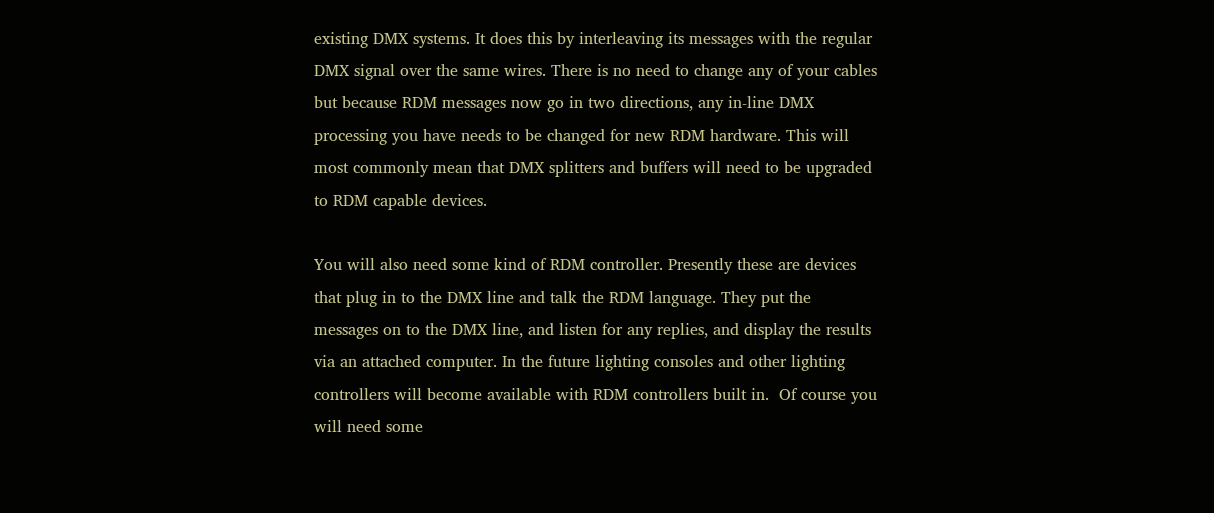existing DMX systems. It does this by interleaving its messages with the regular DMX signal over the same wires. There is no need to change any of your cables but because RDM messages now go in two directions, any in-line DMX processing you have needs to be changed for new RDM hardware. This will most commonly mean that DMX splitters and buffers will need to be upgraded to RDM capable devices.

You will also need some kind of RDM controller. Presently these are devices that plug in to the DMX line and talk the RDM language. They put the messages on to the DMX line, and listen for any replies, and display the results via an attached computer. In the future lighting consoles and other lighting controllers will become available with RDM controllers built in.  Of course you will need some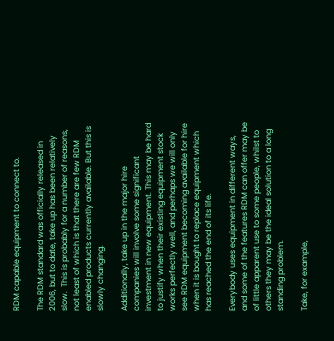RDM capable equipment to connect to.

The RDM standard was officially released in 2006, but to date, take up has been relatively slow.  This is probably for a number of reasons, not least of which is that there are few RDM enabled products currently available. But this is slowly changing.

Additionally, take up in the major hire companies will involve some significant investment in new equipment. This may be hard to justify when their existing equipment stock works perfectly well, and perhaps we will only see RDM equipment becoming available for hire when it is bought to replace equipment which has reached the end of its life.

Everybody uses equipment in different ways, and some of the features RDM can offer may be of little apparent use to some people, whilst to others they may be the ideal solution to a long standing problem.

Take, for example,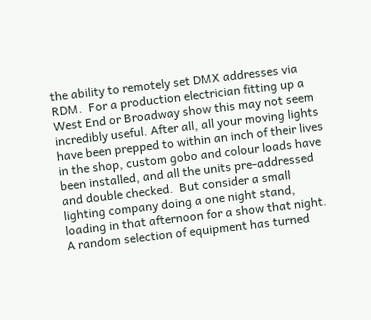the ability to remotely set DMX addresses via RDM.  For a production electrician fitting up a West End or Broadway show this may not seem incredibly useful. After all, all your moving lights have been prepped to within an inch of their lives in the shop, custom gobo and colour loads have been installed, and all the units pre-addressed and double checked.  But consider a small lighting company doing a one night stand, loading in that afternoon for a show that night. A random selection of equipment has turned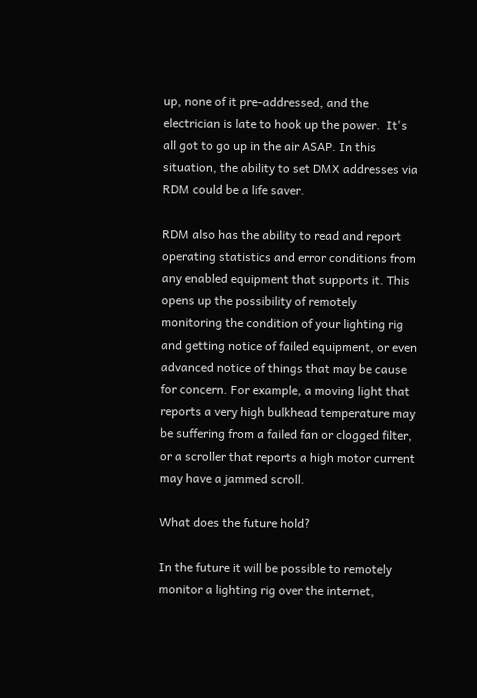up, none of it pre-addressed, and the electrician is late to hook up the power.  It's all got to go up in the air ASAP. In this situation, the ability to set DMX addresses via RDM could be a life saver.

RDM also has the ability to read and report operating statistics and error conditions from any enabled equipment that supports it. This opens up the possibility of remotely monitoring the condition of your lighting rig and getting notice of failed equipment, or even advanced notice of things that may be cause for concern. For example, a moving light that reports a very high bulkhead temperature may be suffering from a failed fan or clogged filter, or a scroller that reports a high motor current may have a jammed scroll.

What does the future hold?

In the future it will be possible to remotely monitor a lighting rig over the internet,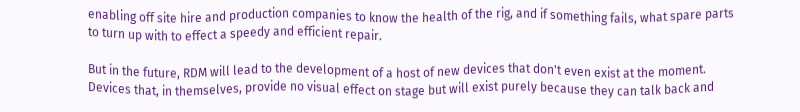enabling off site hire and production companies to know the health of the rig, and if something fails, what spare parts to turn up with to effect a speedy and efficient repair.

But in the future, RDM will lead to the development of a host of new devices that don't even exist at the moment. Devices that, in themselves, provide no visual effect on stage but will exist purely because they can talk back and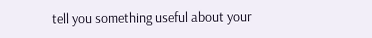tell you something useful about your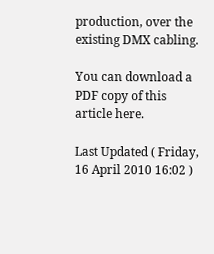production, over the existing DMX cabling.

You can download a PDF copy of this article here.

Last Updated ( Friday, 16 April 2010 16:02 )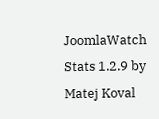JoomlaWatch Stats 1.2.9 by Matej Koval